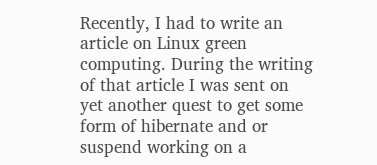Recently, I had to write an article on Linux green computing. During the writing of that article I was sent on yet another quest to get some form of hibernate and or suspend working on a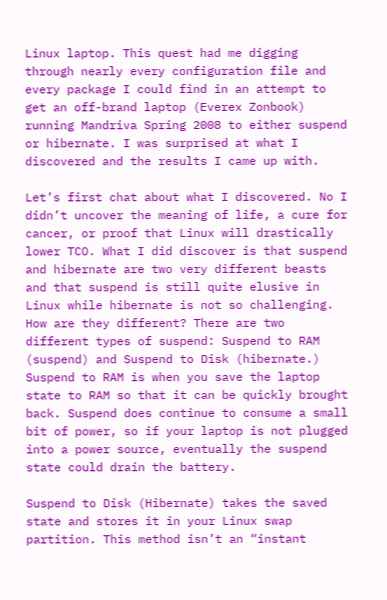Linux laptop. This quest had me digging through nearly every configuration file and every package I could find in an attempt to get an off-brand laptop (Everex Zonbook) running Mandriva Spring 2008 to either suspend or hibernate. I was surprised at what I discovered and the results I came up with.

Let’s first chat about what I discovered. No I didn’t uncover the meaning of life, a cure for cancer, or proof that Linux will drastically lower TCO. What I did discover is that suspend and hibernate are two very different beasts and that suspend is still quite elusive in Linux while hibernate is not so challenging. How are they different? There are two different types of suspend: Suspend to RAM (suspend) and Suspend to Disk (hibernate.) Suspend to RAM is when you save the laptop state to RAM so that it can be quickly brought back. Suspend does continue to consume a small bit of power, so if your laptop is not plugged into a power source, eventually the suspend state could drain the battery.

Suspend to Disk (Hibernate) takes the saved state and stores it in your Linux swap partition. This method isn’t an “instant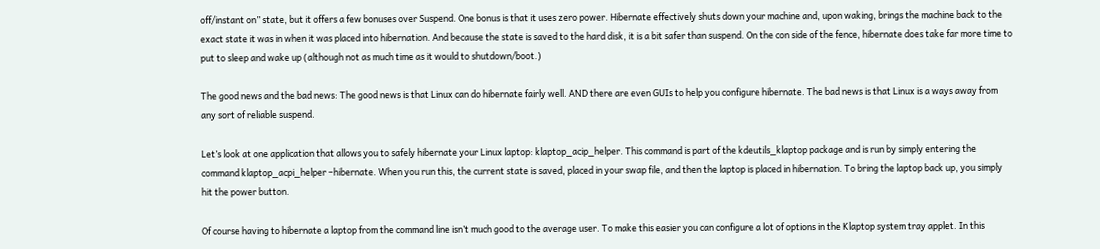off/instant on” state, but it offers a few bonuses over Suspend. One bonus is that it uses zero power. Hibernate effectively shuts down your machine and, upon waking, brings the machine back to the exact state it was in when it was placed into hibernation. And because the state is saved to the hard disk, it is a bit safer than suspend. On the con side of the fence, hibernate does take far more time to put to sleep and wake up (although not as much time as it would to shutdown/boot.)

The good news and the bad news: The good news is that Linux can do hibernate fairly well. AND there are even GUIs to help you configure hibernate. The bad news is that Linux is a ways away from any sort of reliable suspend.

Let’s look at one application that allows you to safely hibernate your Linux laptop: klaptop_acip_helper. This command is part of the kdeutils_klaptop package and is run by simply entering the command klaptop_acpi_helper –hibernate. When you run this, the current state is saved, placed in your swap file, and then the laptop is placed in hibernation. To bring the laptop back up, you simply hit the power button.

Of course having to hibernate a laptop from the command line isn’t much good to the average user. To make this easier you can configure a lot of options in the Klaptop system tray applet. In this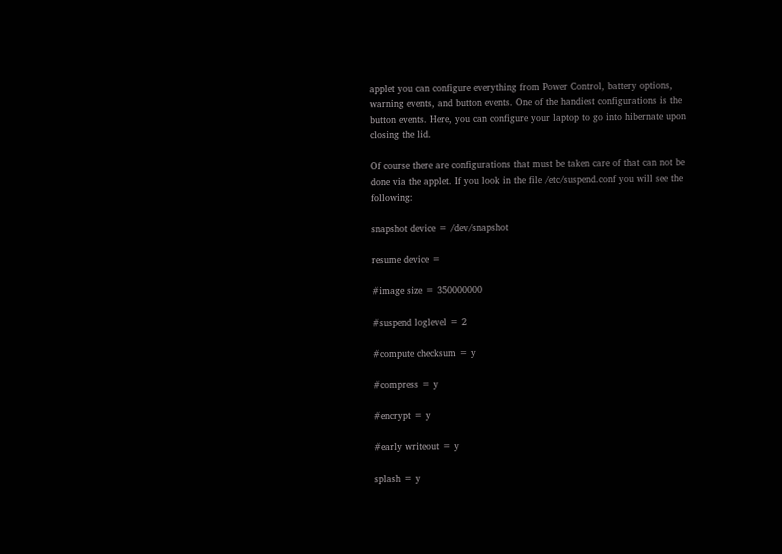applet you can configure everything from Power Control, battery options, warning events, and button events. One of the handiest configurations is the button events. Here, you can configure your laptop to go into hibernate upon closing the lid.

Of course there are configurations that must be taken care of that can not be done via the applet. If you look in the file /etc/suspend.conf you will see the following:

snapshot device = /dev/snapshot

resume device =

#image size = 350000000

#suspend loglevel = 2

#compute checksum = y

#compress = y

#encrypt = y

#early writeout = y

splash = y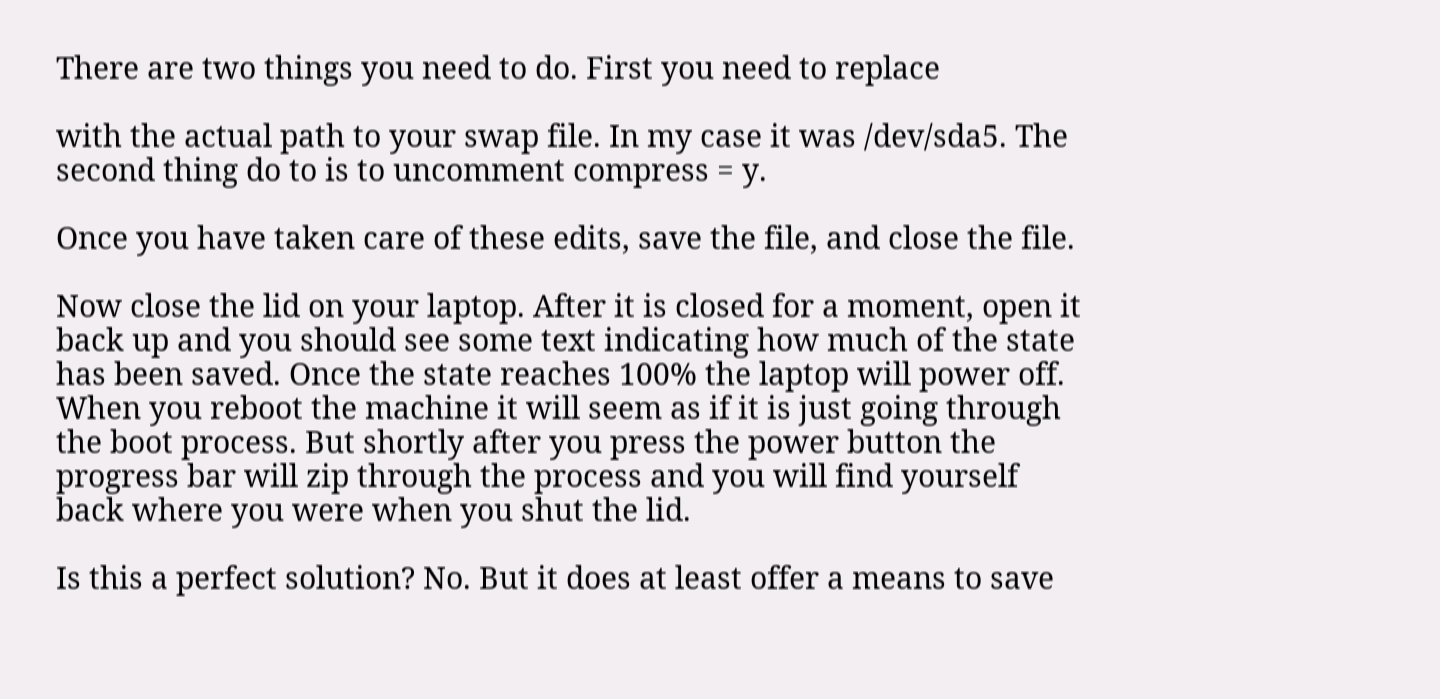There are two things you need to do. First you need to replace

with the actual path to your swap file. In my case it was /dev/sda5. The second thing do to is to uncomment compress = y.

Once you have taken care of these edits, save the file, and close the file.

Now close the lid on your laptop. After it is closed for a moment, open it back up and you should see some text indicating how much of the state has been saved. Once the state reaches 100% the laptop will power off. When you reboot the machine it will seem as if it is just going through the boot process. But shortly after you press the power button the progress bar will zip through the process and you will find yourself back where you were when you shut the lid.

Is this a perfect solution? No. But it does at least offer a means to save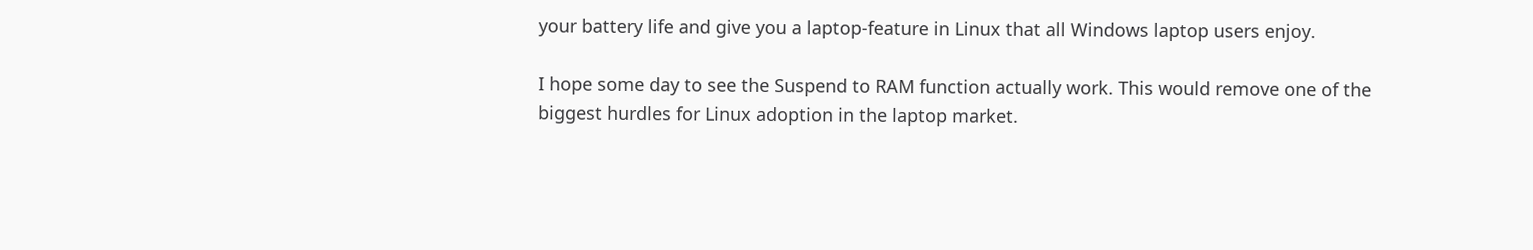your battery life and give you a laptop-feature in Linux that all Windows laptop users enjoy.

I hope some day to see the Suspend to RAM function actually work. This would remove one of the biggest hurdles for Linux adoption in the laptop market.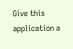Give this application a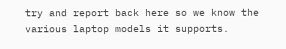try and report back here so we know the various laptop models it supports.